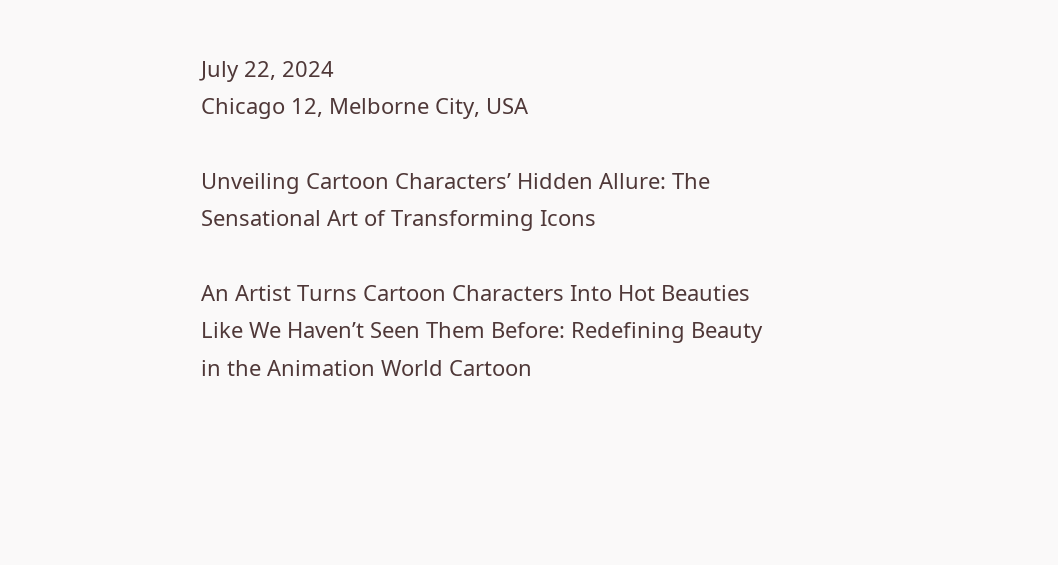July 22, 2024
Chicago 12, Melborne City, USA

Unveiling Cartoon Characters’ Hidden Allure: The Sensational Art of Transforming Icons

An Artist Turns Cartoon Characters Into Hot Beauties Like We Haven’t Seen Them Before: Redefining Beauty in the Animation World Cartoon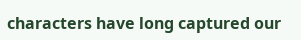characters have long captured our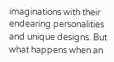imaginations with their endearing personalities and unique designs. But what happens when an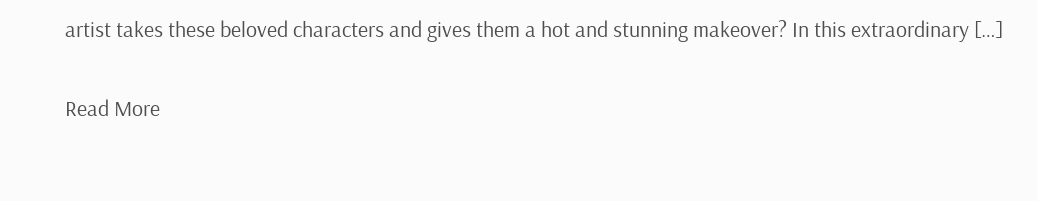artist takes these beloved characters and gives them a hot and stunning makeover? In this extraordinary […]

Read More